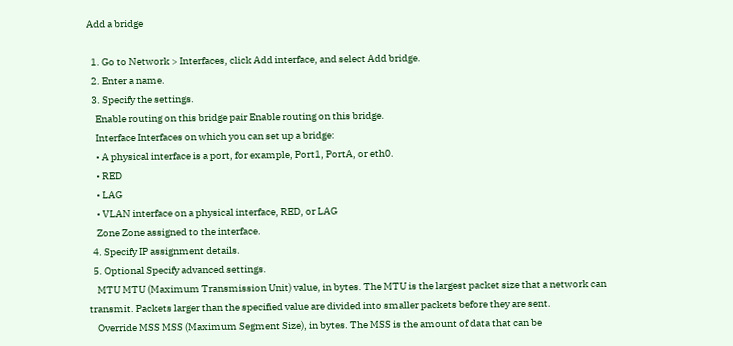Add a bridge

  1. Go to Network > Interfaces, click Add interface, and select Add bridge.
  2. Enter a name.
  3. Specify the settings.
    Enable routing on this bridge pair Enable routing on this bridge.
    Interface Interfaces on which you can set up a bridge:
    • A physical interface is a port, for example, Port1, PortA, or eth0.
    • RED
    • LAG
    • VLAN interface on a physical interface, RED, or LAG
    Zone Zone assigned to the interface.
  4. Specify IP assignment details.
  5. Optional Specify advanced settings.
    MTU MTU (Maximum Transmission Unit) value, in bytes. The MTU is the largest packet size that a network can transmit. Packets larger than the specified value are divided into smaller packets before they are sent.
    Override MSS MSS (Maximum Segment Size), in bytes. The MSS is the amount of data that can be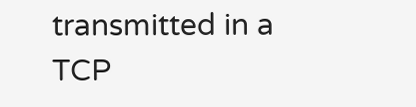transmitted in a TCP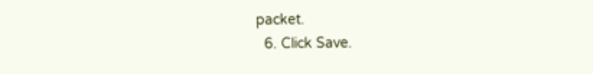packet.
  6. Click Save.